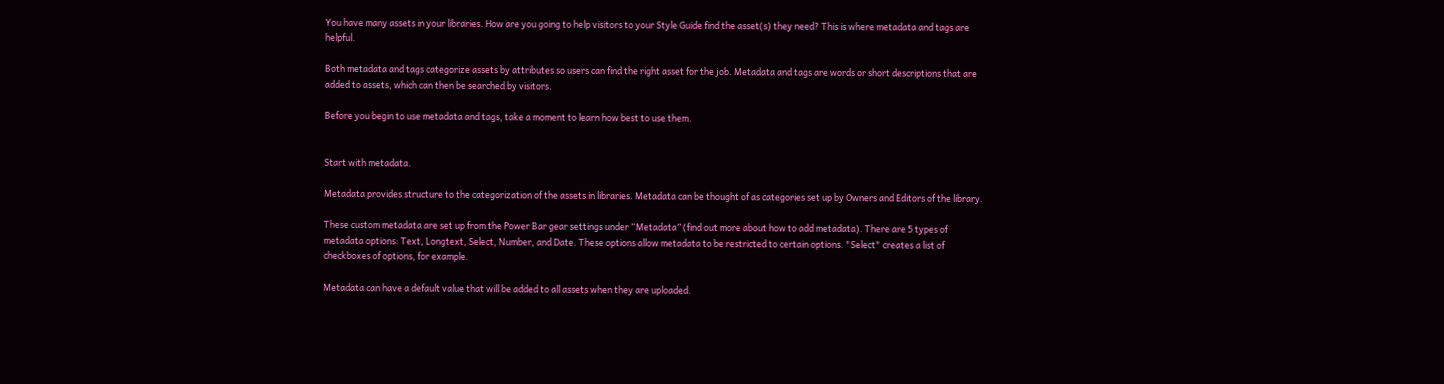You have many assets in your libraries. How are you going to help visitors to your Style Guide find the asset(s) they need? This is where metadata and tags are helpful.

Both metadata and tags categorize assets by attributes so users can find the right asset for the job. Metadata and tags are words or short descriptions that are added to assets, which can then be searched by visitors.

Before you begin to use metadata and tags, take a moment to learn how best to use them.


Start with metadata.

Metadata provides structure to the categorization of the assets in libraries. Metadata can be thought of as categories set up by Owners and Editors of the library.

These custom metadata are set up from the Power Bar gear settings under “Metadata” (find out more about how to add metadata). There are 5 types of metadata options: Text, Longtext, Select, Number, and Date. These options allow metadata to be restricted to certain options. "Select" creates a list of checkboxes of options, for example.

Metadata can have a default value that will be added to all assets when they are uploaded.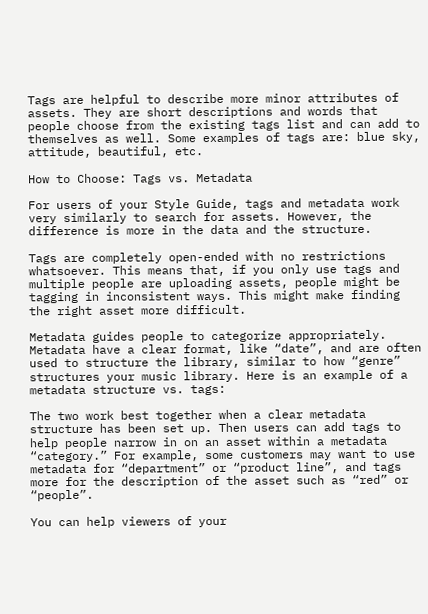Tags are helpful to describe more minor attributes of assets. They are short descriptions and words that people choose from the existing tags list and can add to themselves as well. Some examples of tags are: blue sky, attitude, beautiful, etc.

How to Choose: Tags vs. Metadata

For users of your Style Guide, tags and metadata work very similarly to search for assets. However, the difference is more in the data and the structure.

Tags are completely open-ended with no restrictions whatsoever. This means that, if you only use tags and multiple people are uploading assets, people might be tagging in inconsistent ways. This might make finding the right asset more difficult.

Metadata guides people to categorize appropriately. Metadata have a clear format, like “date”, and are often used to structure the library, similar to how “genre” structures your music library. Here is an example of a metadata structure vs. tags:

The two work best together when a clear metadata structure has been set up. Then users can add tags to help people narrow in on an asset within a metadata “category.” For example, some customers may want to use metadata for “department” or “product line”, and tags more for the description of the asset such as “red” or “people”.

You can help viewers of your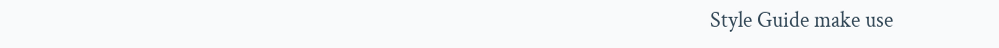Style Guide make use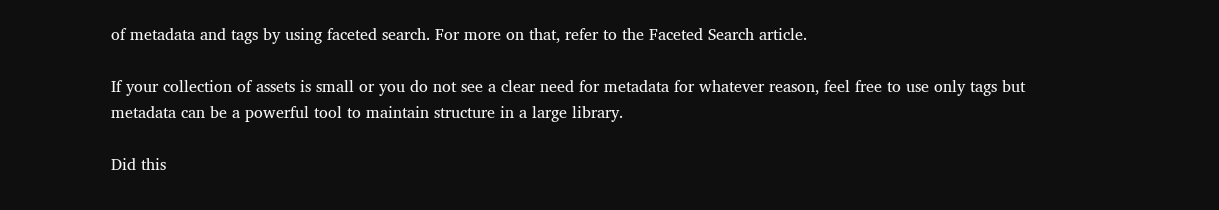of metadata and tags by using faceted search. For more on that, refer to the Faceted Search article.

If your collection of assets is small or you do not see a clear need for metadata for whatever reason, feel free to use only tags but metadata can be a powerful tool to maintain structure in a large library.

Did this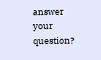answer your question?